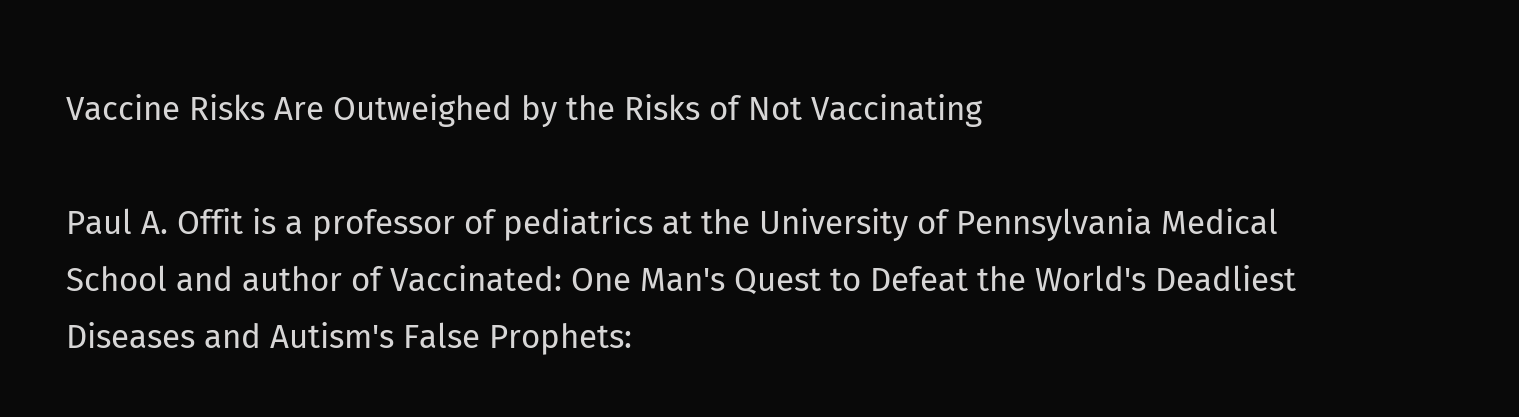Vaccine Risks Are Outweighed by the Risks of Not Vaccinating

Paul A. Offit is a professor of pediatrics at the University of Pennsylvania Medical School and author of Vaccinated: One Man's Quest to Defeat the World's Deadliest Diseases and Autism's False Prophets: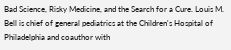Bad Science, Risky Medicine, and the Search for a Cure. Louis M. Bell is chief of general pediatrics at the Children's Hospital of Philadelphia and coauthor with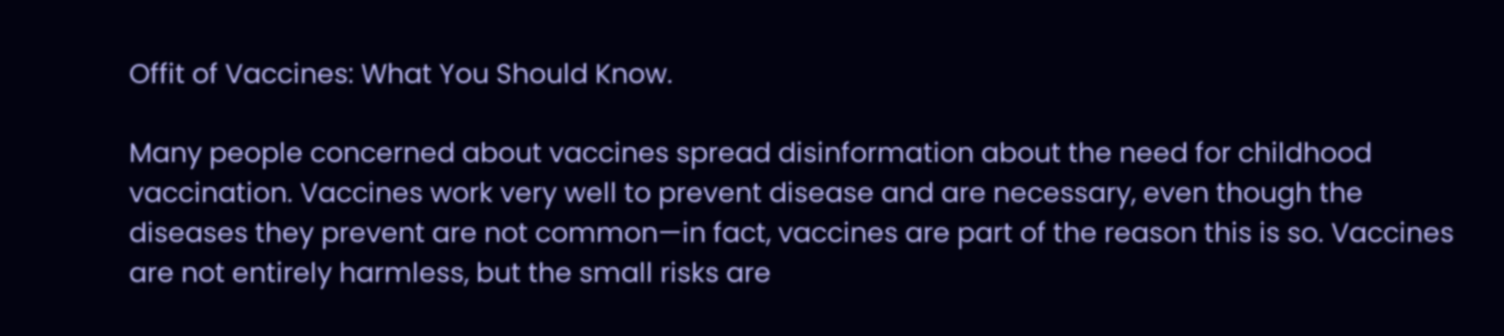Offit of Vaccines: What You Should Know.

Many people concerned about vaccines spread disinformation about the need for childhood vaccination. Vaccines work very well to prevent disease and are necessary, even though the diseases they prevent are not common—in fact, vaccines are part of the reason this is so. Vaccines are not entirely harmless, but the small risks are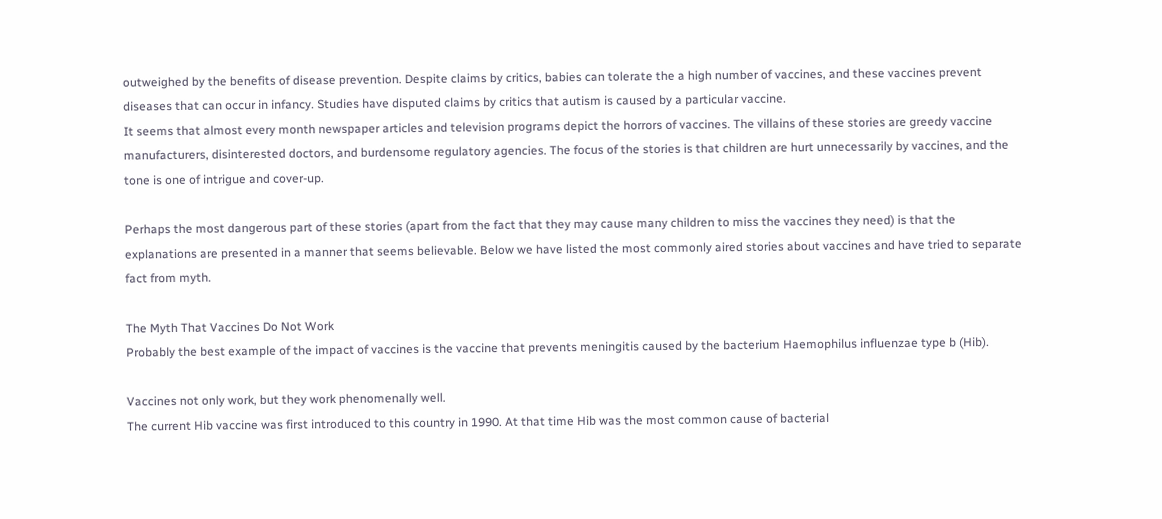outweighed by the benefits of disease prevention. Despite claims by critics, babies can tolerate the a high number of vaccines, and these vaccines prevent diseases that can occur in infancy. Studies have disputed claims by critics that autism is caused by a particular vaccine.
It seems that almost every month newspaper articles and television programs depict the horrors of vaccines. The villains of these stories are greedy vaccine manufacturers, disinterested doctors, and burdensome regulatory agencies. The focus of the stories is that children are hurt unnecessarily by vaccines, and the tone is one of intrigue and cover-up.

Perhaps the most dangerous part of these stories (apart from the fact that they may cause many children to miss the vaccines they need) is that the explanations are presented in a manner that seems believable. Below we have listed the most commonly aired stories about vaccines and have tried to separate fact from myth.

The Myth That Vaccines Do Not Work
Probably the best example of the impact of vaccines is the vaccine that prevents meningitis caused by the bacterium Haemophilus influenzae type b (Hib).

Vaccines not only work, but they work phenomenally well.
The current Hib vaccine was first introduced to this country in 1990. At that time Hib was the most common cause of bacterial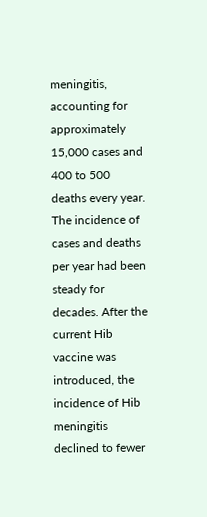meningitis, accounting for approximately 15,000 cases and 400 to 500 deaths every year. The incidence of cases and deaths per year had been steady for decades. After the current Hib vaccine was introduced, the incidence of Hib meningitis declined to fewer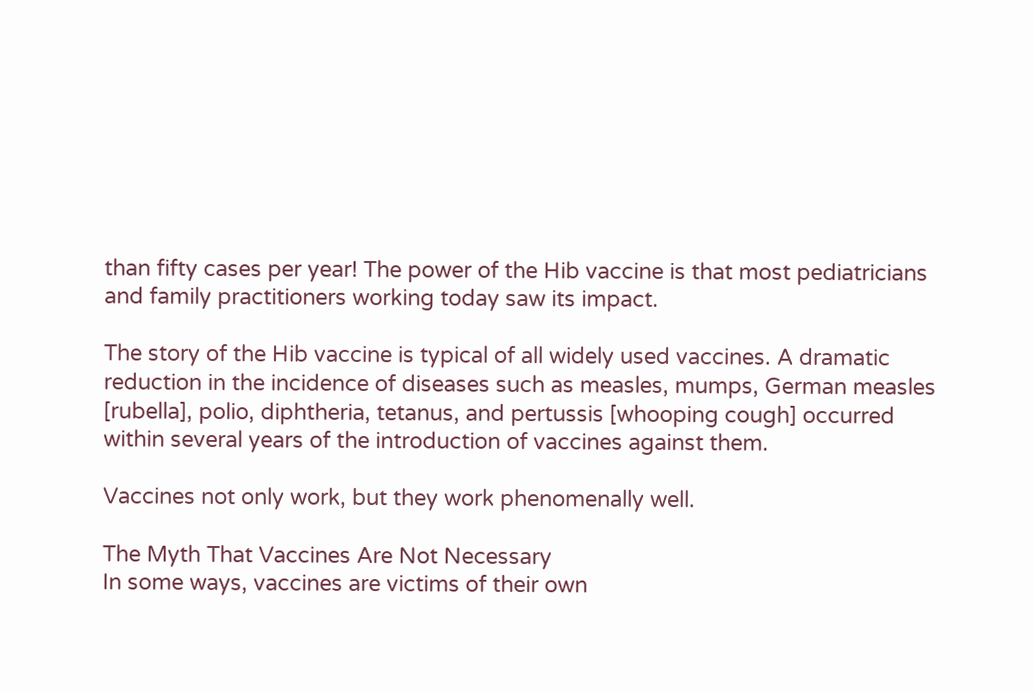than fifty cases per year! The power of the Hib vaccine is that most pediatricians and family practitioners working today saw its impact.

The story of the Hib vaccine is typical of all widely used vaccines. A dramatic reduction in the incidence of diseases such as measles, mumps, German measles [rubella], polio, diphtheria, tetanus, and pertussis [whooping cough] occurred within several years of the introduction of vaccines against them.

Vaccines not only work, but they work phenomenally well.

The Myth That Vaccines Are Not Necessary
In some ways, vaccines are victims of their own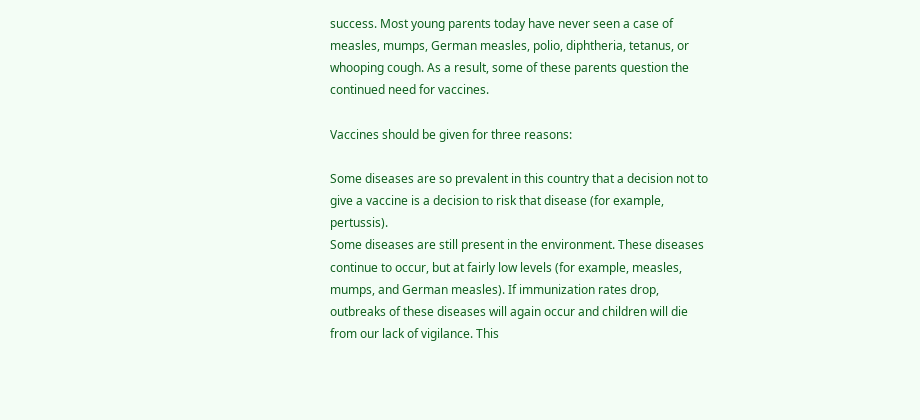success. Most young parents today have never seen a case of measles, mumps, German measles, polio, diphtheria, tetanus, or whooping cough. As a result, some of these parents question the continued need for vaccines.

Vaccines should be given for three reasons:

Some diseases are so prevalent in this country that a decision not to give a vaccine is a decision to risk that disease (for example, pertussis).
Some diseases are still present in the environment. These diseases continue to occur, but at fairly low levels (for example, measles, mumps, and German measles). If immunization rates drop, outbreaks of these diseases will again occur and children will die from our lack of vigilance. This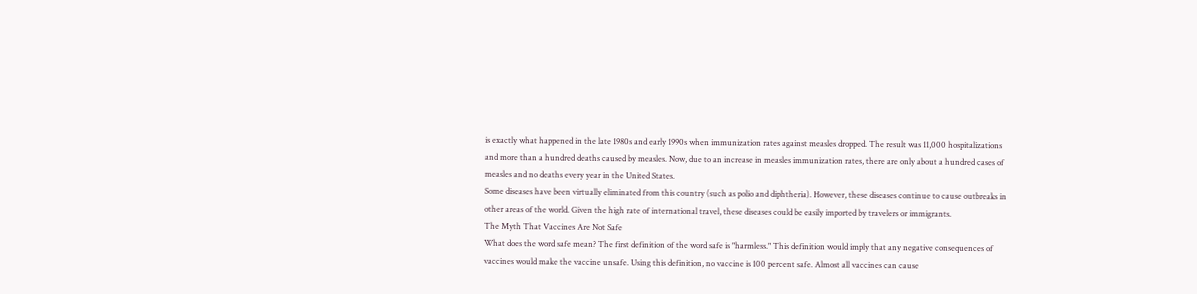is exactly what happened in the late 1980s and early 1990s when immunization rates against measles dropped. The result was 11,000 hospitalizations and more than a hundred deaths caused by measles. Now, due to an increase in measles immunization rates, there are only about a hundred cases of measles and no deaths every year in the United States.
Some diseases have been virtually eliminated from this country (such as polio and diphtheria). However, these diseases continue to cause outbreaks in other areas of the world. Given the high rate of international travel, these diseases could be easily imported by travelers or immigrants.
The Myth That Vaccines Are Not Safe
What does the word safe mean? The first definition of the word safe is "harmless." This definition would imply that any negative consequences of vaccines would make the vaccine unsafe. Using this definition, no vaccine is 100 percent safe. Almost all vaccines can cause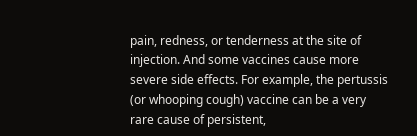pain, redness, or tenderness at the site of injection. And some vaccines cause more severe side effects. For example, the pertussis (or whooping cough) vaccine can be a very rare cause of persistent,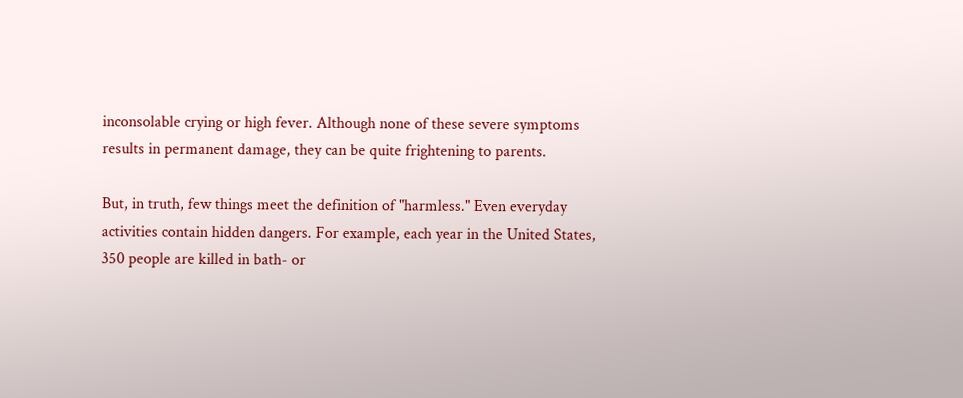inconsolable crying or high fever. Although none of these severe symptoms results in permanent damage, they can be quite frightening to parents.

But, in truth, few things meet the definition of "harmless." Even everyday activities contain hidden dangers. For example, each year in the United States, 350 people are killed in bath- or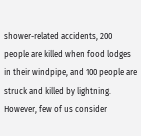shower-related accidents, 200 people are killed when food lodges in their windpipe, and 100 people are struck and killed by lightning. However, few of us consider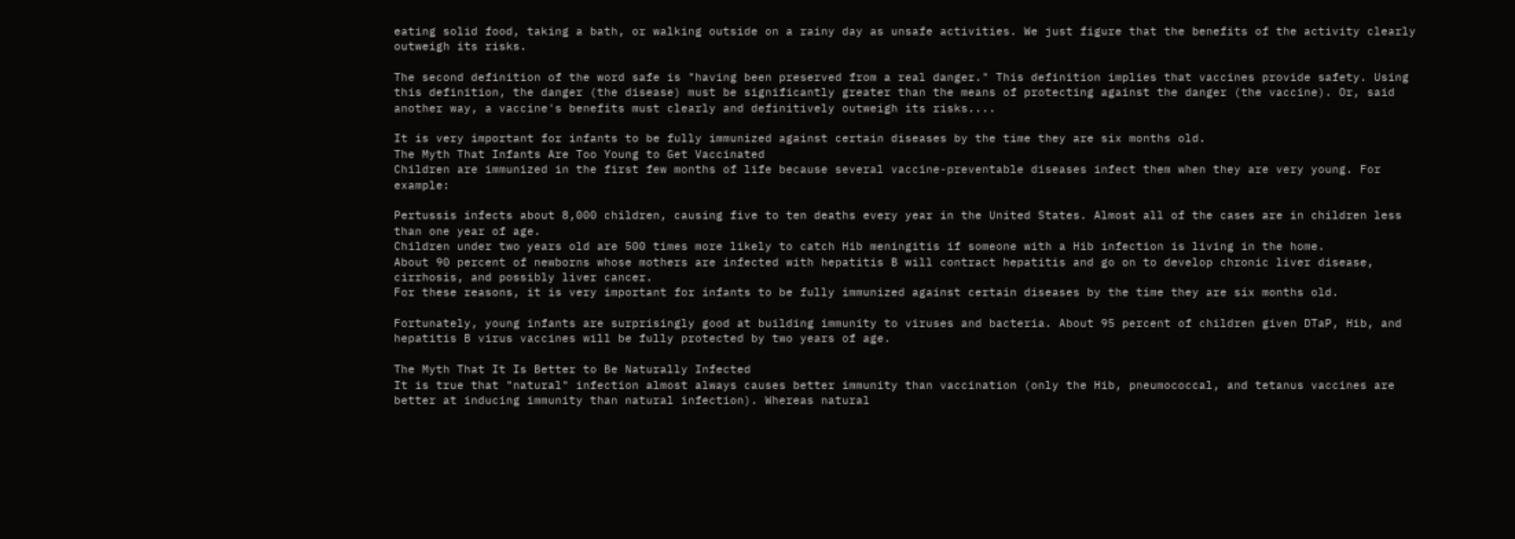eating solid food, taking a bath, or walking outside on a rainy day as unsafe activities. We just figure that the benefits of the activity clearly outweigh its risks.

The second definition of the word safe is "having been preserved from a real danger." This definition implies that vaccines provide safety. Using this definition, the danger (the disease) must be significantly greater than the means of protecting against the danger (the vaccine). Or, said another way, a vaccine's benefits must clearly and definitively outweigh its risks....

It is very important for infants to be fully immunized against certain diseases by the time they are six months old.
The Myth That Infants Are Too Young to Get Vaccinated
Children are immunized in the first few months of life because several vaccine-preventable diseases infect them when they are very young. For example:

Pertussis infects about 8,000 children, causing five to ten deaths every year in the United States. Almost all of the cases are in children less than one year of age.
Children under two years old are 500 times more likely to catch Hib meningitis if someone with a Hib infection is living in the home.
About 90 percent of newborns whose mothers are infected with hepatitis B will contract hepatitis and go on to develop chronic liver disease, cirrhosis, and possibly liver cancer.
For these reasons, it is very important for infants to be fully immunized against certain diseases by the time they are six months old.

Fortunately, young infants are surprisingly good at building immunity to viruses and bacteria. About 95 percent of children given DTaP, Hib, and hepatitis B virus vaccines will be fully protected by two years of age.

The Myth That It Is Better to Be Naturally Infected
It is true that "natural" infection almost always causes better immunity than vaccination (only the Hib, pneumococcal, and tetanus vaccines are better at inducing immunity than natural infection). Whereas natural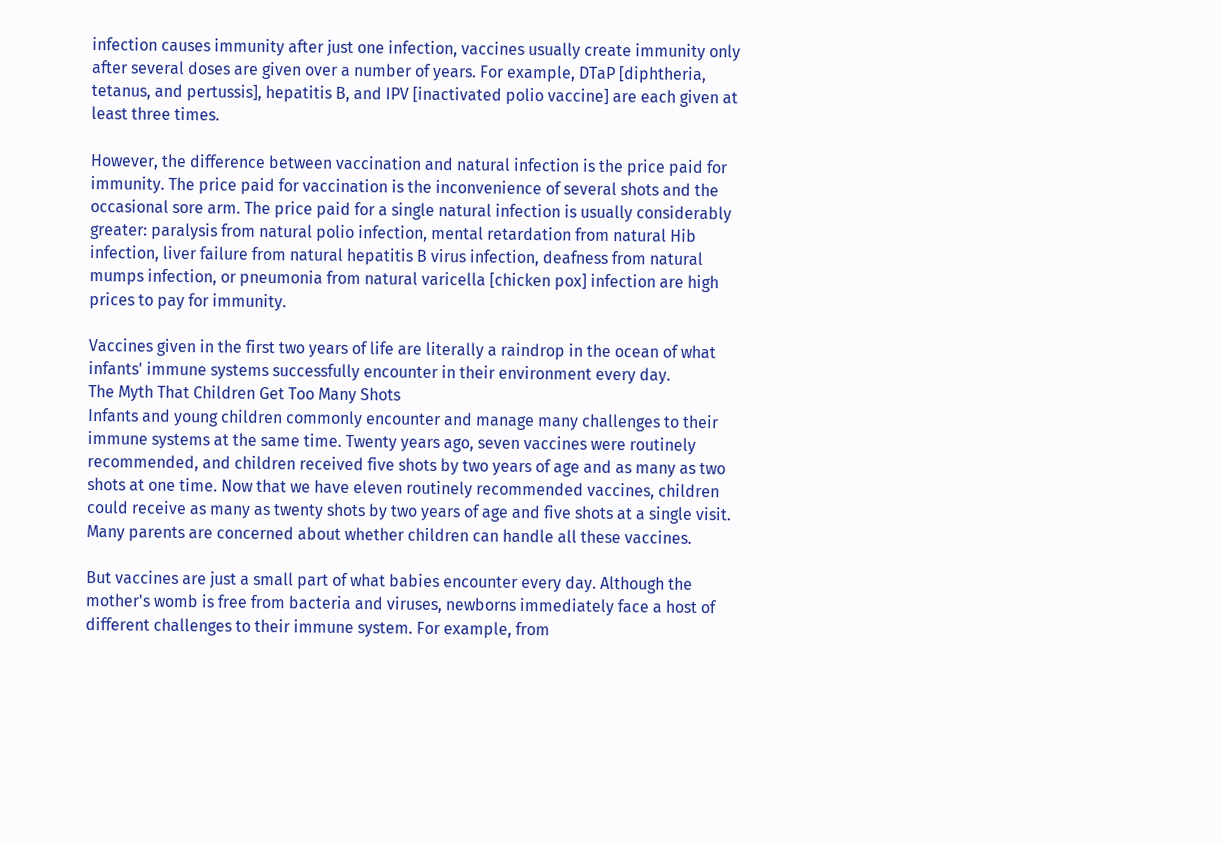infection causes immunity after just one infection, vaccines usually create immunity only after several doses are given over a number of years. For example, DTaP [diphtheria, tetanus, and pertussis], hepatitis B, and IPV [inactivated polio vaccine] are each given at least three times.

However, the difference between vaccination and natural infection is the price paid for immunity. The price paid for vaccination is the inconvenience of several shots and the occasional sore arm. The price paid for a single natural infection is usually considerably greater: paralysis from natural polio infection, mental retardation from natural Hib infection, liver failure from natural hepatitis B virus infection, deafness from natural mumps infection, or pneumonia from natural varicella [chicken pox] infection are high prices to pay for immunity.

Vaccines given in the first two years of life are literally a raindrop in the ocean of what infants' immune systems successfully encounter in their environment every day.
The Myth That Children Get Too Many Shots
Infants and young children commonly encounter and manage many challenges to their immune systems at the same time. Twenty years ago, seven vaccines were routinely recommended, and children received five shots by two years of age and as many as two shots at one time. Now that we have eleven routinely recommended vaccines, children could receive as many as twenty shots by two years of age and five shots at a single visit. Many parents are concerned about whether children can handle all these vaccines.

But vaccines are just a small part of what babies encounter every day. Although the mother's womb is free from bacteria and viruses, newborns immediately face a host of different challenges to their immune system. For example, from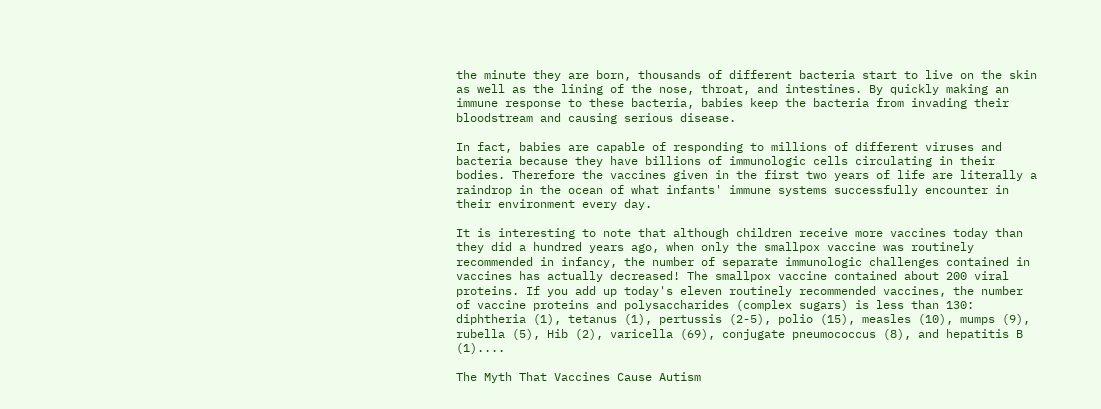the minute they are born, thousands of different bacteria start to live on the skin as well as the lining of the nose, throat, and intestines. By quickly making an immune response to these bacteria, babies keep the bacteria from invading their bloodstream and causing serious disease.

In fact, babies are capable of responding to millions of different viruses and bacteria because they have billions of immunologic cells circulating in their bodies. Therefore the vaccines given in the first two years of life are literally a raindrop in the ocean of what infants' immune systems successfully encounter in their environment every day.

It is interesting to note that although children receive more vaccines today than they did a hundred years ago, when only the smallpox vaccine was routinely recommended in infancy, the number of separate immunologic challenges contained in vaccines has actually decreased! The smallpox vaccine contained about 200 viral proteins. If you add up today's eleven routinely recommended vaccines, the number of vaccine proteins and polysaccharides (complex sugars) is less than 130: diphtheria (1), tetanus (1), pertussis (2-5), polio (15), measles (10), mumps (9), rubella (5), Hib (2), varicella (69), conjugate pneumococcus (8), and hepatitis B (1)....

The Myth That Vaccines Cause Autism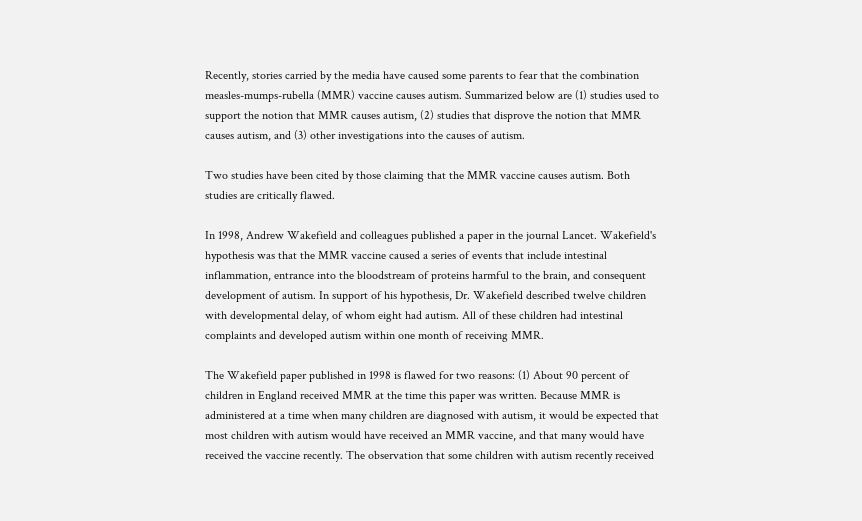Recently, stories carried by the media have caused some parents to fear that the combination measles-mumps-rubella (MMR) vaccine causes autism. Summarized below are (1) studies used to support the notion that MMR causes autism, (2) studies that disprove the notion that MMR causes autism, and (3) other investigations into the causes of autism.

Two studies have been cited by those claiming that the MMR vaccine causes autism. Both studies are critically flawed.

In 1998, Andrew Wakefield and colleagues published a paper in the journal Lancet. Wakefield's hypothesis was that the MMR vaccine caused a series of events that include intestinal inflammation, entrance into the bloodstream of proteins harmful to the brain, and consequent development of autism. In support of his hypothesis, Dr. Wakefield described twelve children with developmental delay, of whom eight had autism. All of these children had intestinal complaints and developed autism within one month of receiving MMR.

The Wakefield paper published in 1998 is flawed for two reasons: (1) About 90 percent of children in England received MMR at the time this paper was written. Because MMR is administered at a time when many children are diagnosed with autism, it would be expected that most children with autism would have received an MMR vaccine, and that many would have received the vaccine recently. The observation that some children with autism recently received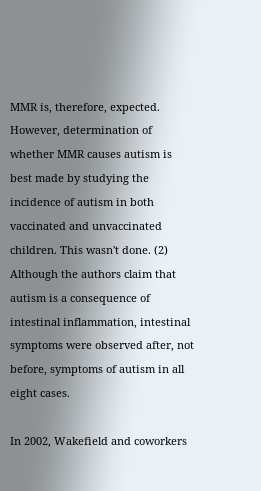MMR is, therefore, expected. However, determination of whether MMR causes autism is best made by studying the incidence of autism in both vaccinated and unvaccinated children. This wasn't done. (2) Although the authors claim that autism is a consequence of intestinal inflammation, intestinal symptoms were observed after, not before, symptoms of autism in all eight cases.

In 2002, Wakefield and coworkers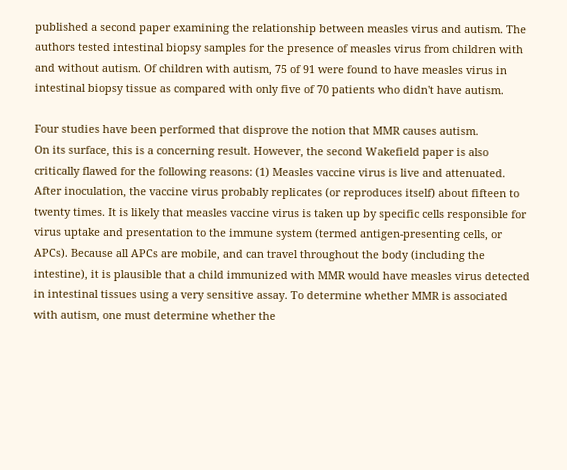published a second paper examining the relationship between measles virus and autism. The authors tested intestinal biopsy samples for the presence of measles virus from children with and without autism. Of children with autism, 75 of 91 were found to have measles virus in intestinal biopsy tissue as compared with only five of 70 patients who didn't have autism.

Four studies have been performed that disprove the notion that MMR causes autism.
On its surface, this is a concerning result. However, the second Wakefield paper is also critically flawed for the following reasons: (1) Measles vaccine virus is live and attenuated. After inoculation, the vaccine virus probably replicates (or reproduces itself) about fifteen to twenty times. It is likely that measles vaccine virus is taken up by specific cells responsible for virus uptake and presentation to the immune system (termed antigen-presenting cells, or APCs). Because all APCs are mobile, and can travel throughout the body (including the intestine), it is plausible that a child immunized with MMR would have measles virus detected in intestinal tissues using a very sensitive assay. To determine whether MMR is associated with autism, one must determine whether the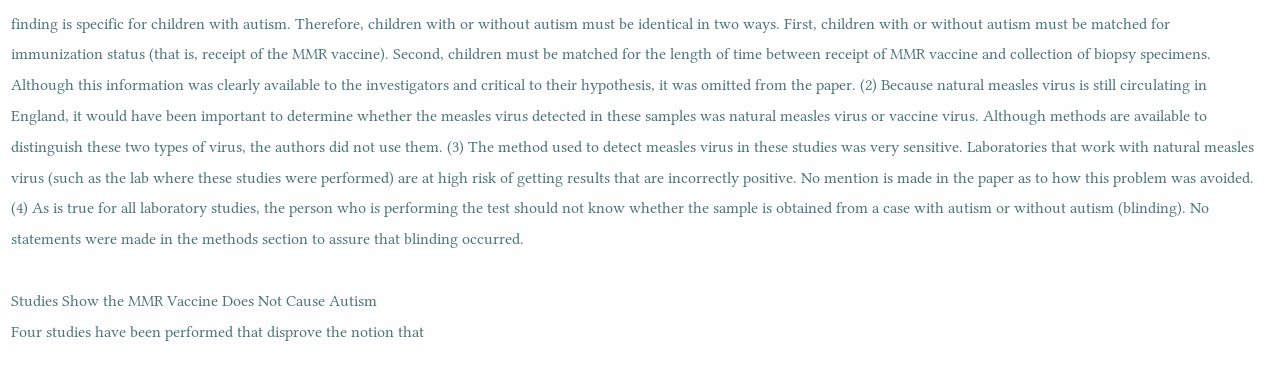finding is specific for children with autism. Therefore, children with or without autism must be identical in two ways. First, children with or without autism must be matched for immunization status (that is, receipt of the MMR vaccine). Second, children must be matched for the length of time between receipt of MMR vaccine and collection of biopsy specimens. Although this information was clearly available to the investigators and critical to their hypothesis, it was omitted from the paper. (2) Because natural measles virus is still circulating in England, it would have been important to determine whether the measles virus detected in these samples was natural measles virus or vaccine virus. Although methods are available to distinguish these two types of virus, the authors did not use them. (3) The method used to detect measles virus in these studies was very sensitive. Laboratories that work with natural measles virus (such as the lab where these studies were performed) are at high risk of getting results that are incorrectly positive. No mention is made in the paper as to how this problem was avoided. (4) As is true for all laboratory studies, the person who is performing the test should not know whether the sample is obtained from a case with autism or without autism (blinding). No statements were made in the methods section to assure that blinding occurred.

Studies Show the MMR Vaccine Does Not Cause Autism
Four studies have been performed that disprove the notion that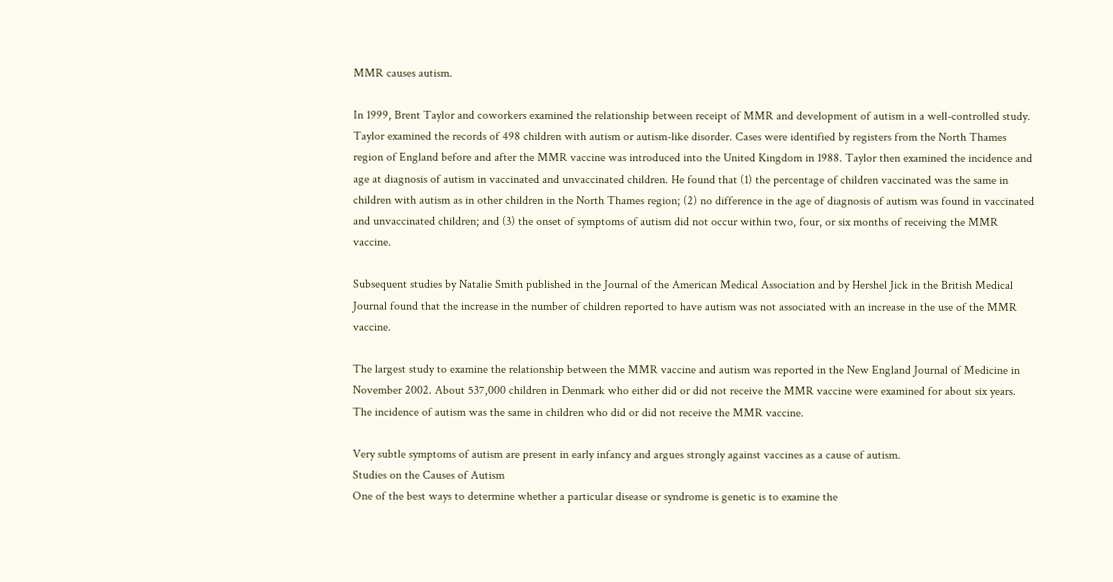MMR causes autism.

In 1999, Brent Taylor and coworkers examined the relationship between receipt of MMR and development of autism in a well-controlled study. Taylor examined the records of 498 children with autism or autism-like disorder. Cases were identified by registers from the North Thames region of England before and after the MMR vaccine was introduced into the United Kingdom in 1988. Taylor then examined the incidence and age at diagnosis of autism in vaccinated and unvaccinated children. He found that (1) the percentage of children vaccinated was the same in children with autism as in other children in the North Thames region; (2) no difference in the age of diagnosis of autism was found in vaccinated and unvaccinated children; and (3) the onset of symptoms of autism did not occur within two, four, or six months of receiving the MMR vaccine.

Subsequent studies by Natalie Smith published in the Journal of the American Medical Association and by Hershel Jick in the British Medical Journal found that the increase in the number of children reported to have autism was not associated with an increase in the use of the MMR vaccine.

The largest study to examine the relationship between the MMR vaccine and autism was reported in the New England Journal of Medicine in November 2002. About 537,000 children in Denmark who either did or did not receive the MMR vaccine were examined for about six years. The incidence of autism was the same in children who did or did not receive the MMR vaccine.

Very subtle symptoms of autism are present in early infancy and argues strongly against vaccines as a cause of autism.
Studies on the Causes of Autism
One of the best ways to determine whether a particular disease or syndrome is genetic is to examine the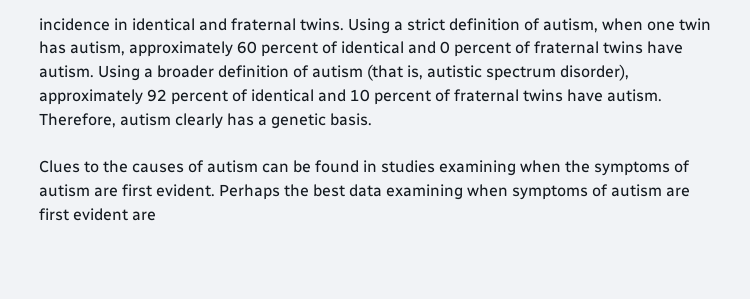incidence in identical and fraternal twins. Using a strict definition of autism, when one twin has autism, approximately 60 percent of identical and 0 percent of fraternal twins have autism. Using a broader definition of autism (that is, autistic spectrum disorder), approximately 92 percent of identical and 10 percent of fraternal twins have autism. Therefore, autism clearly has a genetic basis.

Clues to the causes of autism can be found in studies examining when the symptoms of autism are first evident. Perhaps the best data examining when symptoms of autism are first evident are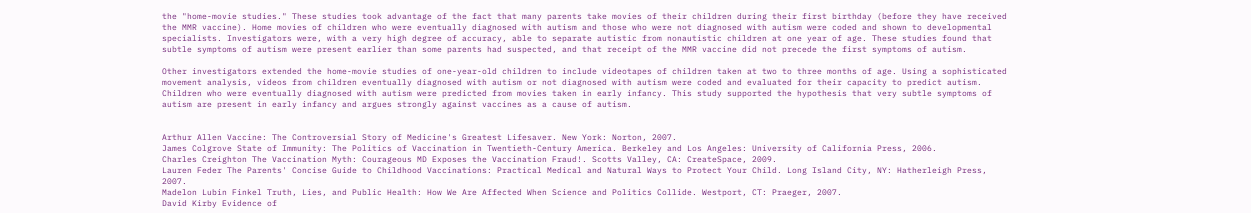the "home-movie studies." These studies took advantage of the fact that many parents take movies of their children during their first birthday (before they have received the MMR vaccine). Home movies of children who were eventually diagnosed with autism and those who were not diagnosed with autism were coded and shown to developmental specialists. Investigators were, with a very high degree of accuracy, able to separate autistic from nonautistic children at one year of age. These studies found that subtle symptoms of autism were present earlier than some parents had suspected, and that receipt of the MMR vaccine did not precede the first symptoms of autism.

Other investigators extended the home-movie studies of one-year-old children to include videotapes of children taken at two to three months of age. Using a sophisticated movement analysis, videos from children eventually diagnosed with autism or not diagnosed with autism were coded and evaluated for their capacity to predict autism. Children who were eventually diagnosed with autism were predicted from movies taken in early infancy. This study supported the hypothesis that very subtle symptoms of autism are present in early infancy and argues strongly against vaccines as a cause of autism.


Arthur Allen Vaccine: The Controversial Story of Medicine's Greatest Lifesaver. New York: Norton, 2007.
James Colgrove State of Immunity: The Politics of Vaccination in Twentieth-Century America. Berkeley and Los Angeles: University of California Press, 2006.
Charles Creighton The Vaccination Myth: Courageous MD Exposes the Vaccination Fraud!. Scotts Valley, CA: CreateSpace, 2009.
Lauren Feder The Parents' Concise Guide to Childhood Vaccinations: Practical Medical and Natural Ways to Protect Your Child. Long Island City, NY: Hatherleigh Press, 2007.
Madelon Lubin Finkel Truth, Lies, and Public Health: How We Are Affected When Science and Politics Collide. Westport, CT: Praeger, 2007.
David Kirby Evidence of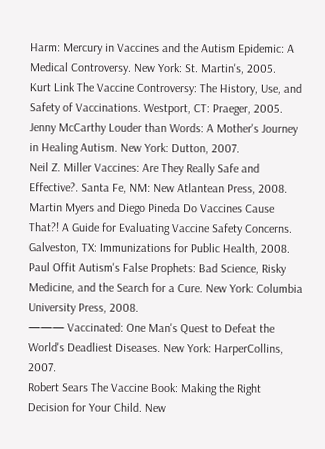Harm: Mercury in Vaccines and the Autism Epidemic: A Medical Controversy. New York: St. Martin's, 2005.
Kurt Link The Vaccine Controversy: The History, Use, and Safety of Vaccinations. Westport, CT: Praeger, 2005.
Jenny McCarthy Louder than Words: A Mother's Journey in Healing Autism. New York: Dutton, 2007.
Neil Z. Miller Vaccines: Are They Really Safe and Effective?. Santa Fe, NM: New Atlantean Press, 2008.
Martin Myers and Diego Pineda Do Vaccines Cause That?! A Guide for Evaluating Vaccine Safety Concerns. Galveston, TX: Immunizations for Public Health, 2008.
Paul Offit Autism's False Prophets: Bad Science, Risky Medicine, and the Search for a Cure. New York: Columbia University Press, 2008.
——— Vaccinated: One Man's Quest to Defeat the World's Deadliest Diseases. New York: HarperCollins, 2007.
Robert Sears The Vaccine Book: Making the Right Decision for Your Child. New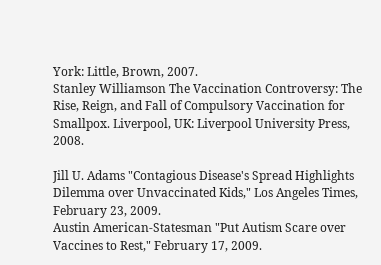York: Little, Brown, 2007.
Stanley Williamson The Vaccination Controversy: The Rise, Reign, and Fall of Compulsory Vaccination for Smallpox. Liverpool, UK: Liverpool University Press, 2008.

Jill U. Adams "Contagious Disease's Spread Highlights Dilemma over Unvaccinated Kids," Los Angeles Times, February 23, 2009.
Austin American-Statesman "Put Autism Scare over Vaccines to Rest," February 17, 2009.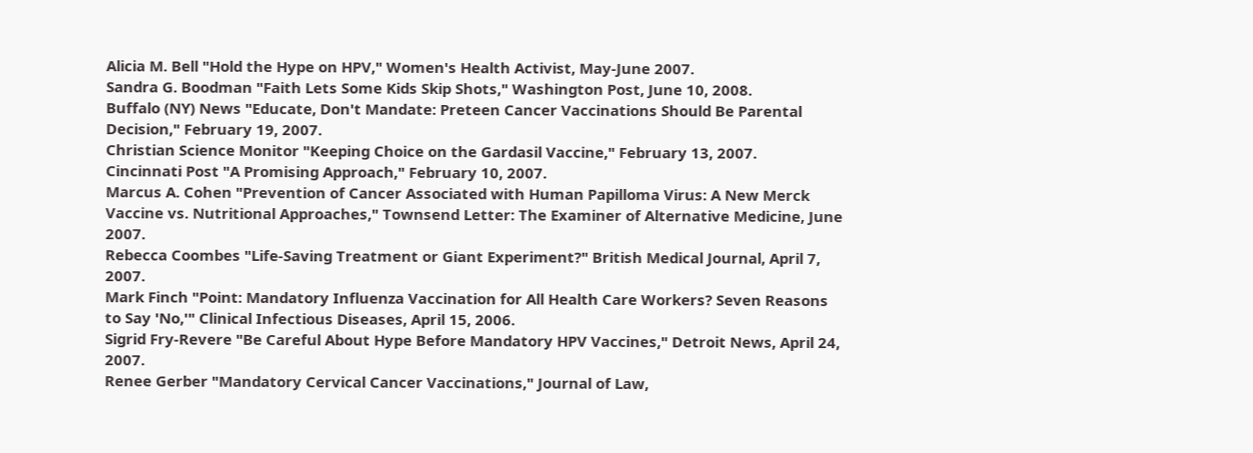Alicia M. Bell "Hold the Hype on HPV," Women's Health Activist, May-June 2007.
Sandra G. Boodman "Faith Lets Some Kids Skip Shots," Washington Post, June 10, 2008.
Buffalo (NY) News "Educate, Don't Mandate: Preteen Cancer Vaccinations Should Be Parental Decision," February 19, 2007.
Christian Science Monitor "Keeping Choice on the Gardasil Vaccine," February 13, 2007.
Cincinnati Post "A Promising Approach," February 10, 2007.
Marcus A. Cohen "Prevention of Cancer Associated with Human Papilloma Virus: A New Merck Vaccine vs. Nutritional Approaches," Townsend Letter: The Examiner of Alternative Medicine, June 2007.
Rebecca Coombes "Life-Saving Treatment or Giant Experiment?" British Medical Journal, April 7, 2007.
Mark Finch "Point: Mandatory Influenza Vaccination for All Health Care Workers? Seven Reasons to Say 'No,'" Clinical Infectious Diseases, April 15, 2006.
Sigrid Fry-Revere "Be Careful About Hype Before Mandatory HPV Vaccines," Detroit News, April 24, 2007.
Renee Gerber "Mandatory Cervical Cancer Vaccinations," Journal of Law,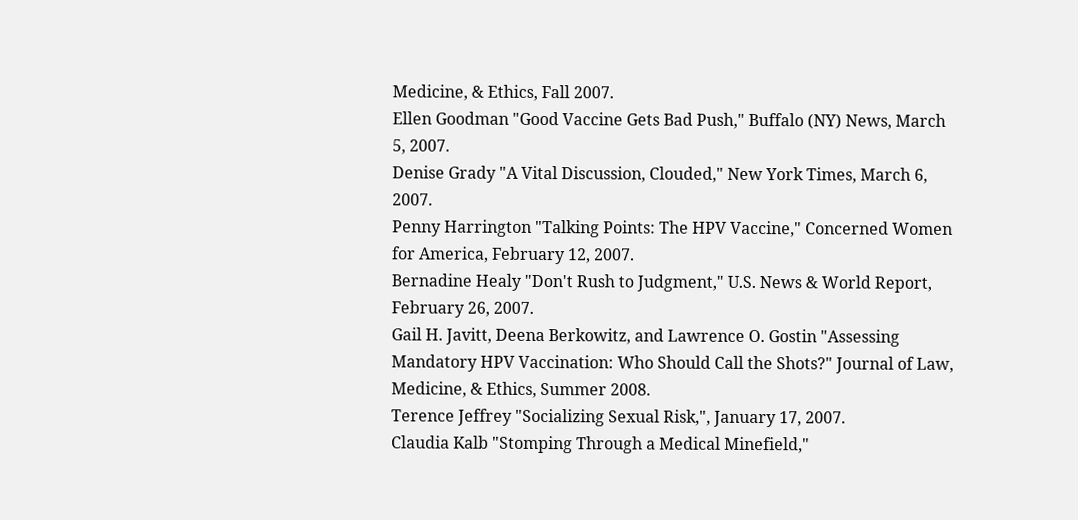Medicine, & Ethics, Fall 2007.
Ellen Goodman "Good Vaccine Gets Bad Push," Buffalo (NY) News, March 5, 2007.
Denise Grady "A Vital Discussion, Clouded," New York Times, March 6, 2007.
Penny Harrington "Talking Points: The HPV Vaccine," Concerned Women for America, February 12, 2007.
Bernadine Healy "Don't Rush to Judgment," U.S. News & World Report, February 26, 2007.
Gail H. Javitt, Deena Berkowitz, and Lawrence O. Gostin "Assessing Mandatory HPV Vaccination: Who Should Call the Shots?" Journal of Law, Medicine, & Ethics, Summer 2008.
Terence Jeffrey "Socializing Sexual Risk,", January 17, 2007.
Claudia Kalb "Stomping Through a Medical Minefield,"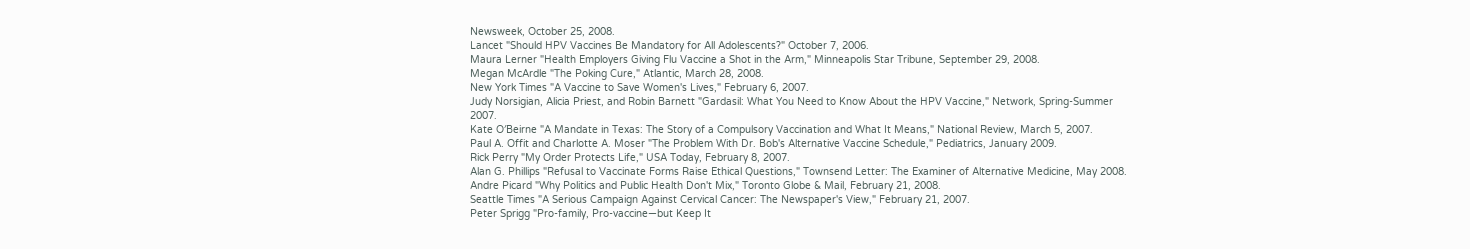Newsweek, October 25, 2008.
Lancet "Should HPV Vaccines Be Mandatory for All Adolescents?" October 7, 2006.
Maura Lerner "Health Employers Giving Flu Vaccine a Shot in the Arm," Minneapolis Star Tribune, September 29, 2008.
Megan McArdle "The Poking Cure," Atlantic, March 28, 2008.
New York Times "A Vaccine to Save Women's Lives," February 6, 2007.
Judy Norsigian, Alicia Priest, and Robin Barnett "Gardasil: What You Need to Know About the HPV Vaccine," Network, Spring-Summer 2007.
Kate O′Beirne "A Mandate in Texas: The Story of a Compulsory Vaccination and What It Means," National Review, March 5, 2007.
Paul A. Offit and Charlotte A. Moser "The Problem With Dr. Bob's Alternative Vaccine Schedule," Pediatrics, January 2009.
Rick Perry "My Order Protects Life," USA Today, February 8, 2007.
Alan G. Phillips "Refusal to Vaccinate Forms Raise Ethical Questions," Townsend Letter: The Examiner of Alternative Medicine, May 2008.
Andre Picard "Why Politics and Public Health Don't Mix," Toronto Globe & Mail, February 21, 2008.
Seattle Times "A Serious Campaign Against Cervical Cancer: The Newspaper's View," February 21, 2007.
Peter Sprigg "Pro-family, Pro-vaccine—but Keep It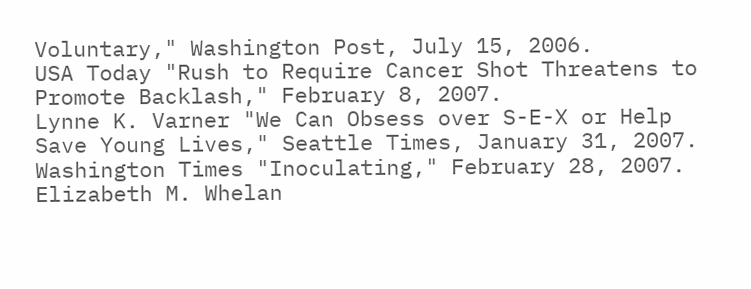Voluntary," Washington Post, July 15, 2006.
USA Today "Rush to Require Cancer Shot Threatens to Promote Backlash," February 8, 2007.
Lynne K. Varner "We Can Obsess over S-E-X or Help Save Young Lives," Seattle Times, January 31, 2007.
Washington Times "Inoculating," February 28, 2007.
Elizabeth M. Whelan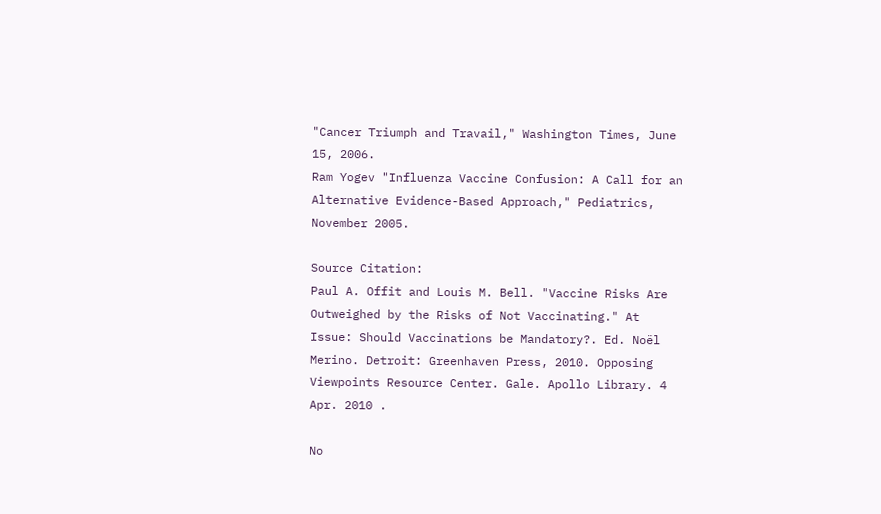"Cancer Triumph and Travail," Washington Times, June 15, 2006.
Ram Yogev "Influenza Vaccine Confusion: A Call for an Alternative Evidence-Based Approach," Pediatrics, November 2005.

Source Citation:
Paul A. Offit and Louis M. Bell. "Vaccine Risks Are Outweighed by the Risks of Not Vaccinating." At Issue: Should Vaccinations be Mandatory?. Ed. Noël Merino. Detroit: Greenhaven Press, 2010. Opposing Viewpoints Resource Center. Gale. Apollo Library. 4 Apr. 2010 .

No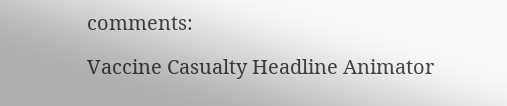comments:

Vaccine Casualty Headline Animator